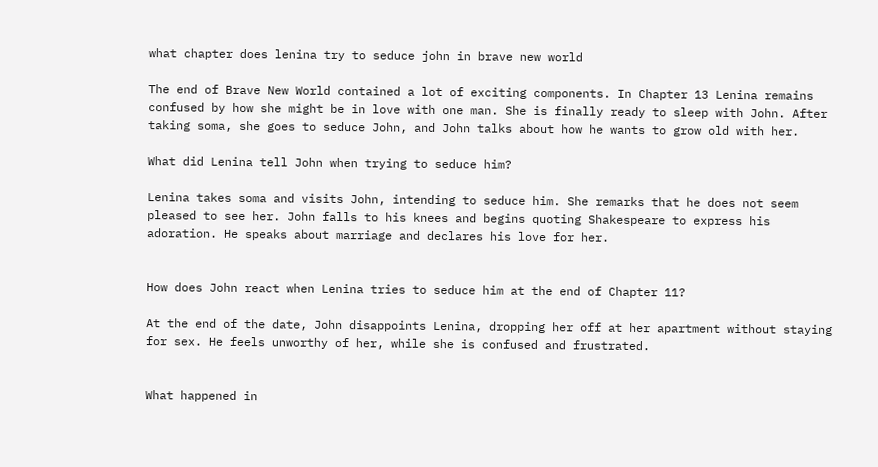what chapter does lenina try to seduce john in brave new world

The end of Brave New World contained a lot of exciting components. In Chapter 13 Lenina remains confused by how she might be in love with one man. She is finally ready to sleep with John. After taking soma, she goes to seduce John, and John talks about how he wants to grow old with her.

What did Lenina tell John when trying to seduce him?

Lenina takes soma and visits John, intending to seduce him. She remarks that he does not seem pleased to see her. John falls to his knees and begins quoting Shakespeare to express his adoration. He speaks about marriage and declares his love for her.


How does John react when Lenina tries to seduce him at the end of Chapter 11?

At the end of the date, John disappoints Lenina, dropping her off at her apartment without staying for sex. He feels unworthy of her, while she is confused and frustrated.


What happened in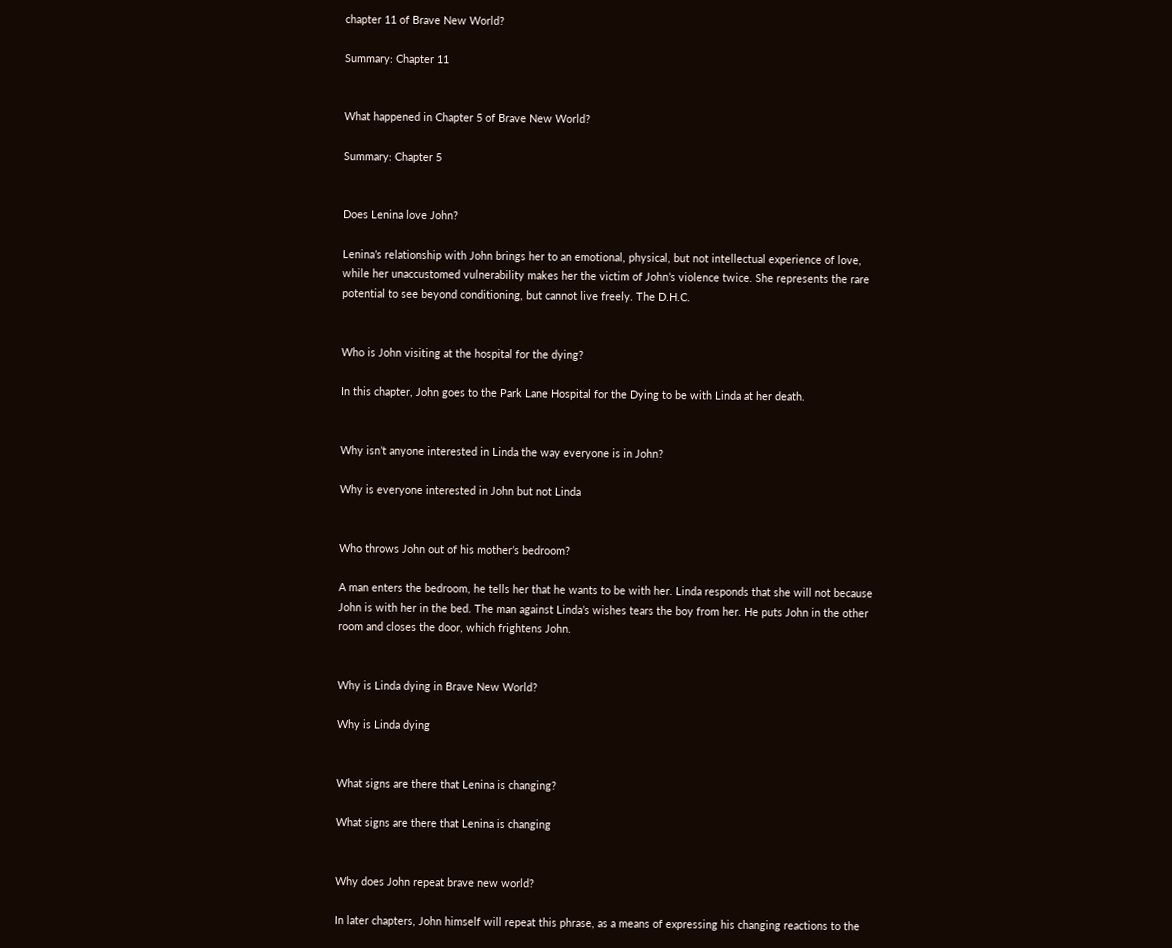chapter 11 of Brave New World?

Summary: Chapter 11


What happened in Chapter 5 of Brave New World?

Summary: Chapter 5


Does Lenina love John?

Lenina’s relationship with John brings her to an emotional, physical, but not intellectual experience of love, while her unaccustomed vulnerability makes her the victim of John’s violence twice. She represents the rare potential to see beyond conditioning, but cannot live freely. The D.H.C.


Who is John visiting at the hospital for the dying?

In this chapter, John goes to the Park Lane Hospital for the Dying to be with Linda at her death.


Why isn’t anyone interested in Linda the way everyone is in John?

Why is everyone interested in John but not Linda


Who throws John out of his mother’s bedroom?

A man enters the bedroom, he tells her that he wants to be with her. Linda responds that she will not because John is with her in the bed. The man against Linda’s wishes tears the boy from her. He puts John in the other room and closes the door, which frightens John.


Why is Linda dying in Brave New World?

Why is Linda dying


What signs are there that Lenina is changing?

What signs are there that Lenina is changing


Why does John repeat brave new world?

In later chapters, John himself will repeat this phrase, as a means of expressing his changing reactions to the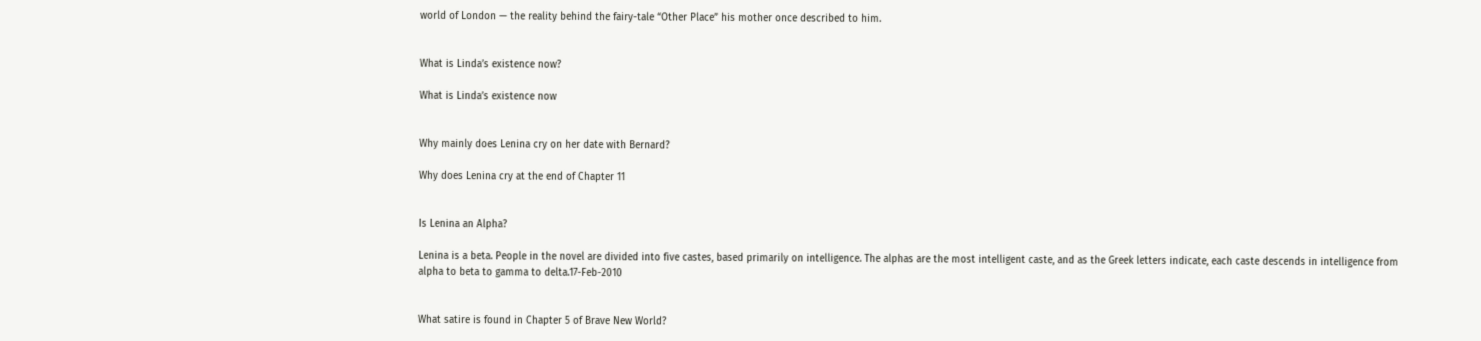world of London — the reality behind the fairy-tale “Other Place” his mother once described to him.


What is Linda’s existence now?

What is Linda’s existence now


Why mainly does Lenina cry on her date with Bernard?

Why does Lenina cry at the end of Chapter 11


Is Lenina an Alpha?

Lenina is a beta. People in the novel are divided into five castes, based primarily on intelligence. The alphas are the most intelligent caste, and as the Greek letters indicate, each caste descends in intelligence from alpha to beta to gamma to delta.17-Feb-2010


What satire is found in Chapter 5 of Brave New World?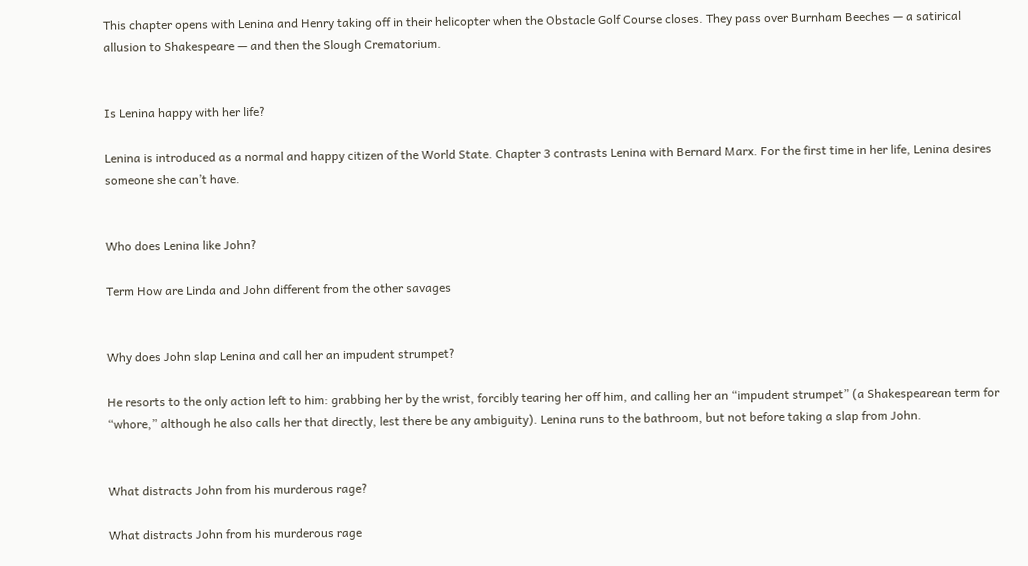This chapter opens with Lenina and Henry taking off in their helicopter when the Obstacle Golf Course closes. They pass over Burnham Beeches — a satirical allusion to Shakespeare — and then the Slough Crematorium.


Is Lenina happy with her life?

Lenina is introduced as a normal and happy citizen of the World State. Chapter 3 contrasts Lenina with Bernard Marx. For the first time in her life, Lenina desires someone she can’t have.


Who does Lenina like John?

Term How are Linda and John different from the other savages


Why does John slap Lenina and call her an impudent strumpet?

He resorts to the only action left to him: grabbing her by the wrist, forcibly tearing her off him, and calling her an “impudent strumpet” (a Shakespearean term for “whore,” although he also calls her that directly, lest there be any ambiguity). Lenina runs to the bathroom, but not before taking a slap from John.


What distracts John from his murderous rage?

What distracts John from his murderous rage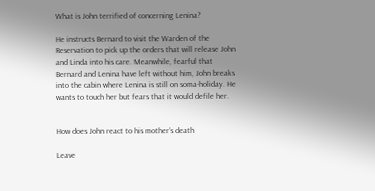What is John terrified of concerning Lenina?

He instructs Bernard to visit the Warden of the Reservation to pick up the orders that will release John and Linda into his care. Meanwhile, fearful that Bernard and Lenina have left without him, John breaks into the cabin where Lenina is still on soma-holiday. He wants to touch her but fears that it would defile her.


How does John react to his mother’s death

Leave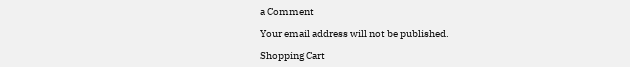a Comment

Your email address will not be published.

Shopping Cart